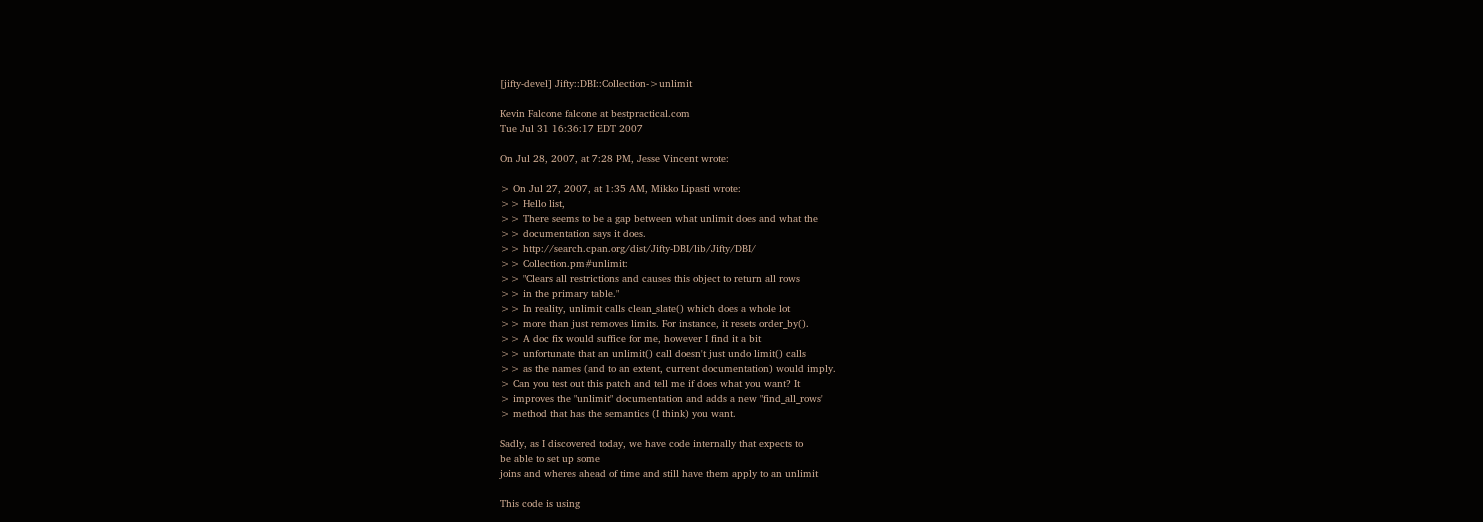[jifty-devel] Jifty::DBI::Collection->unlimit

Kevin Falcone falcone at bestpractical.com
Tue Jul 31 16:36:17 EDT 2007

On Jul 28, 2007, at 7:28 PM, Jesse Vincent wrote:

> On Jul 27, 2007, at 1:35 AM, Mikko Lipasti wrote:
>> Hello list,
>> There seems to be a gap between what unlimit does and what the
>> documentation says it does.
>> http://search.cpan.org/dist/Jifty-DBI/lib/Jifty/DBI/
>> Collection.pm#unlimit:
>> "Clears all restrictions and causes this object to return all rows
>> in the primary table."
>> In reality, unlimit calls clean_slate() which does a whole lot
>> more than just removes limits. For instance, it resets order_by().
>> A doc fix would suffice for me, however I find it a bit
>> unfortunate that an unlimit() call doesn't just undo limit() calls
>> as the names (and to an extent, current documentation) would imply.
> Can you test out this patch and tell me if does what you want? It
> improves the "unlimit" documentation and adds a new "find_all_rows'
> method that has the semantics (I think) you want.

Sadly, as I discovered today, we have code internally that expects to
be able to set up some
joins and wheres ahead of time and still have them apply to an unlimit

This code is using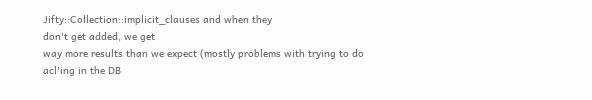Jifty::Collection::implicit_clauses and when they
don't get added, we get
way more results than we expect (mostly problems with trying to do
acl'ing in the DB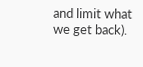and limit what
we get back).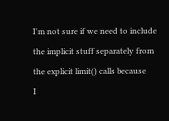I'm not sure if we need to include the implicit stuff separately from
the explicit limit() calls because
I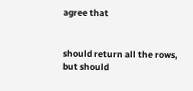agree that


should return all the rows, but should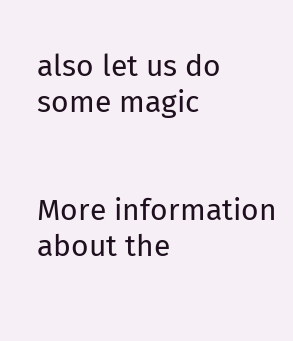also let us do some magic


More information about the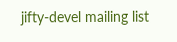jifty-devel mailing list